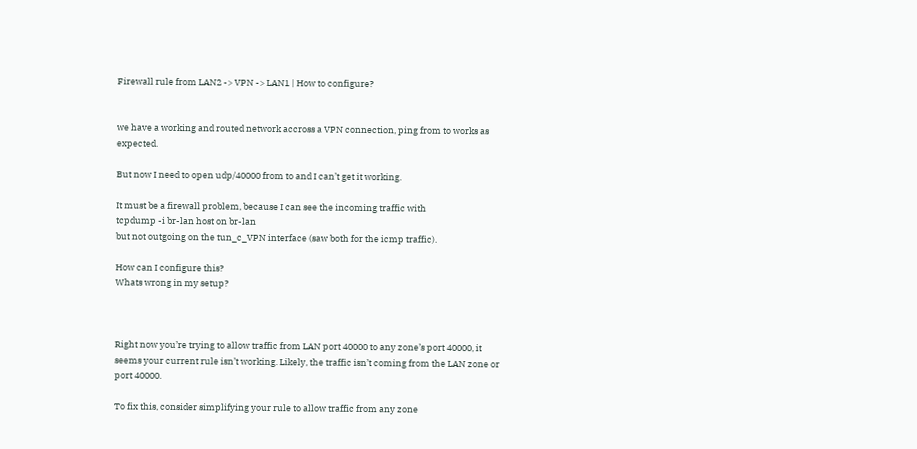Firewall rule from LAN2 -> VPN -> LAN1 | How to configure?


we have a working and routed network accross a VPN connection, ping from to works as expected.

But now I need to open udp/40000 from to and I can’t get it working.

It must be a firewall problem, because I can see the incoming traffic with
tcpdump -i br-lan host on br-lan
but not outgoing on the tun_c_VPN interface (saw both for the icmp traffic).

How can I configure this?
Whats wrong in my setup?



Right now you’re trying to allow traffic from LAN port 40000 to any zone’s port 40000, it seems your current rule isn’t working. Likely, the traffic isn’t coming from the LAN zone or port 40000.

To fix this, consider simplifying your rule to allow traffic from any zone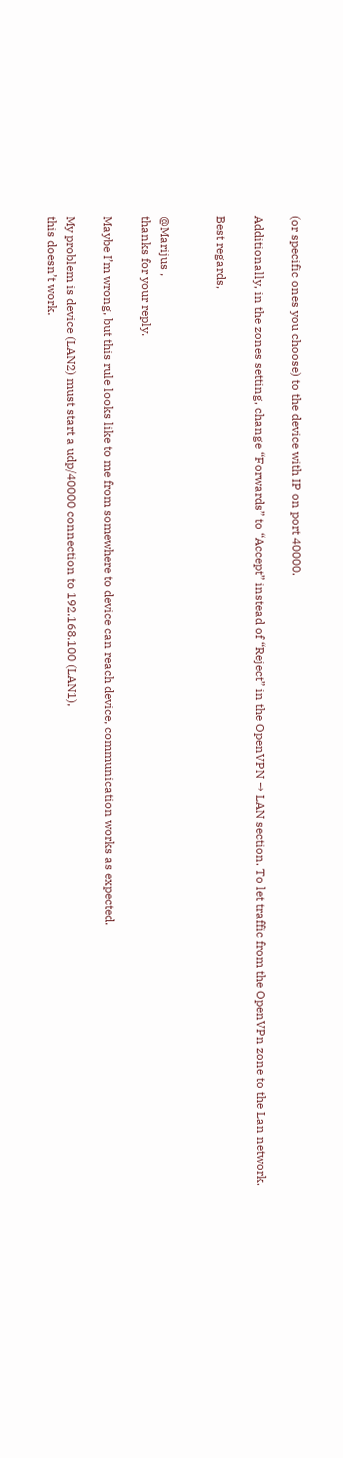(or specific ones you choose) to the device with IP on port 40000.

Additionally, in the zones setting, change “Forwards” to “Accept” instead of “Reject” in the OpenVPN → LAN section. To let traffic from the OpenVPn zone to the Lan network.

Best regards,


@Marijus ,
thanks for your reply.

Maybe I’m wrong, but this rule looks like to me from somewhere to device can reach device, communication works as expected.

My problem is device (LAN2) must start a udp/40000 connection to 192.168.100 (LAN1),
this doesn’t work.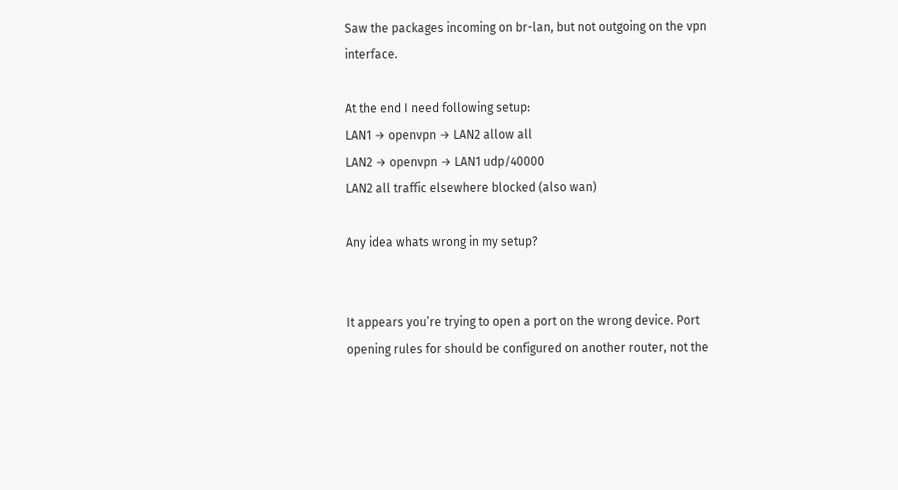Saw the packages incoming on br-lan, but not outgoing on the vpn interface.

At the end I need following setup:
LAN1 → openvpn → LAN2 allow all
LAN2 → openvpn → LAN1 udp/40000
LAN2 all traffic elsewhere blocked (also wan)

Any idea whats wrong in my setup?


It appears you’re trying to open a port on the wrong device. Port opening rules for should be configured on another router, not the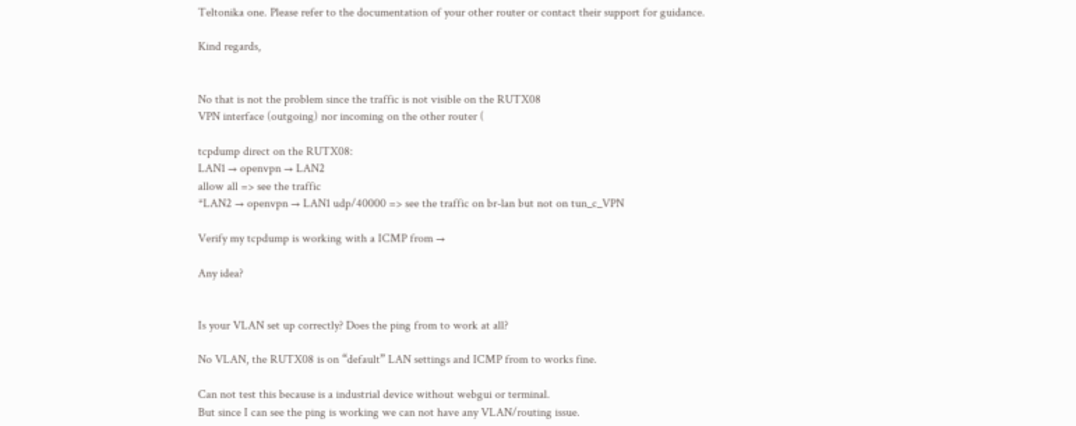Teltonika one. Please refer to the documentation of your other router or contact their support for guidance.

Kind regards,


No that is not the problem since the traffic is not visible on the RUTX08
VPN interface (outgoing) nor incoming on the other router (

tcpdump direct on the RUTX08:
LAN1 → openvpn → LAN2
allow all => see the traffic
*LAN2 → openvpn → LAN1 udp/40000 => see the traffic on br-lan but not on tun_c_VPN

Verify my tcpdump is working with a ICMP from →

Any idea?


Is your VLAN set up correctly? Does the ping from to work at all?

No VLAN, the RUTX08 is on “default” LAN settings and ICMP from to works fine.

Can not test this because is a industrial device without webgui or terminal.
But since I can see the ping is working we can not have any VLAN/routing issue.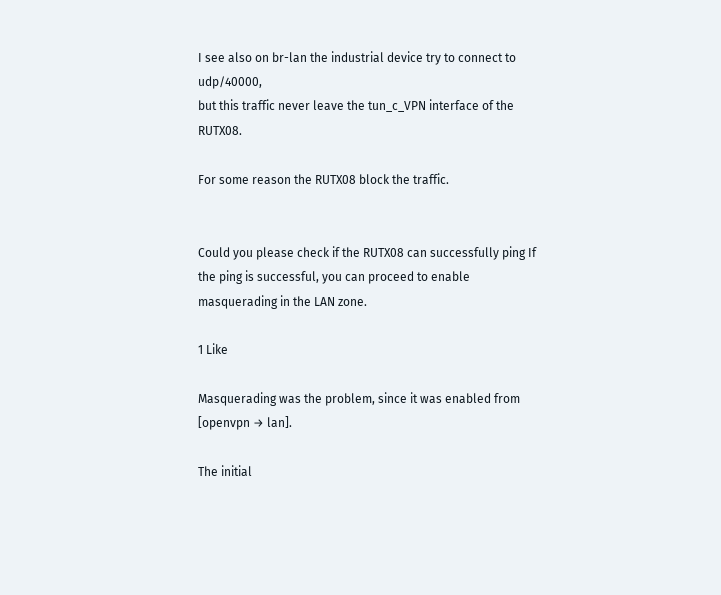I see also on br-lan the industrial device try to connect to udp/40000,
but this traffic never leave the tun_c_VPN interface of the RUTX08.

For some reason the RUTX08 block the traffic.


Could you please check if the RUTX08 can successfully ping If the ping is successful, you can proceed to enable masquerading in the LAN zone.

1 Like

Masquerading was the problem, since it was enabled from [openvpn → lan].

The initial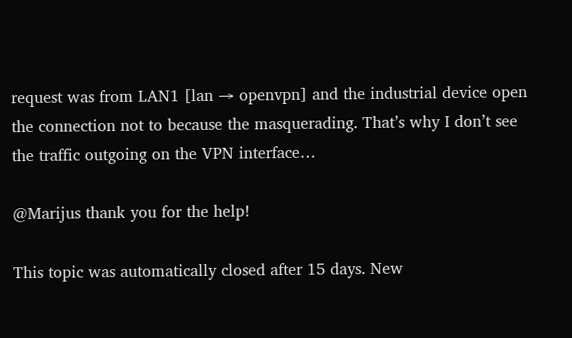request was from LAN1 [lan → openvpn] and the industrial device open the connection not to because the masquerading. That’s why I don’t see the traffic outgoing on the VPN interface…

@Marijus thank you for the help!

This topic was automatically closed after 15 days. New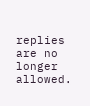replies are no longer allowed.